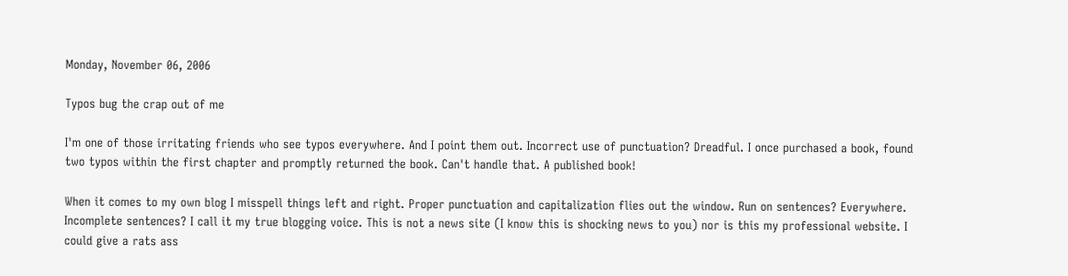Monday, November 06, 2006

Typos bug the crap out of me

I'm one of those irritating friends who see typos everywhere. And I point them out. Incorrect use of punctuation? Dreadful. I once purchased a book, found two typos within the first chapter and promptly returned the book. Can't handle that. A published book!

When it comes to my own blog I misspell things left and right. Proper punctuation and capitalization flies out the window. Run on sentences? Everywhere. Incomplete sentences? I call it my true blogging voice. This is not a news site (I know this is shocking news to you) nor is this my professional website. I could give a rats ass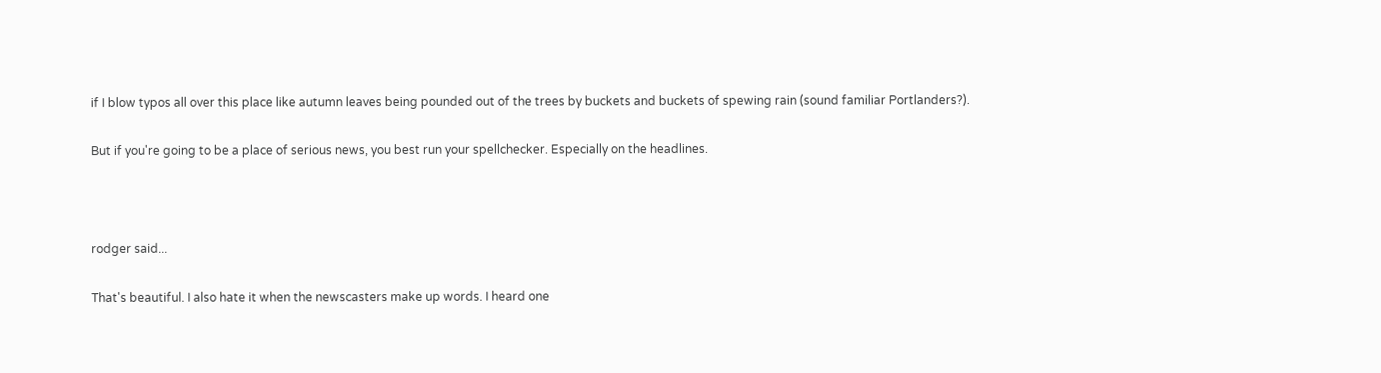if I blow typos all over this place like autumn leaves being pounded out of the trees by buckets and buckets of spewing rain (sound familiar Portlanders?).

But if you're going to be a place of serious news, you best run your spellchecker. Especially on the headlines.



rodger said...

That's beautiful. I also hate it when the newscasters make up words. I heard one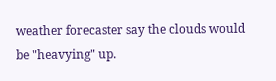weather forecaster say the clouds would be "heavying" up.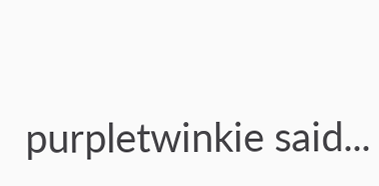purpletwinkie said...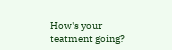How's your teatment going?